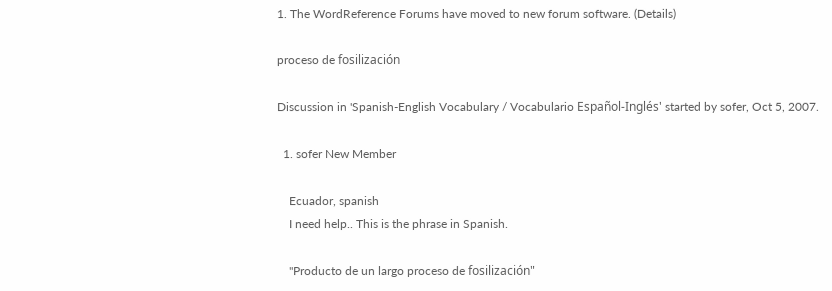1. The WordReference Forums have moved to new forum software. (Details)

proceso de fosilización

Discussion in 'Spanish-English Vocabulary / Vocabulario Español-Inglés' started by sofer, Oct 5, 2007.

  1. sofer New Member

    Ecuador, spanish
    I need help.. This is the phrase in Spanish.

    "Producto de un largo proceso de fosilización"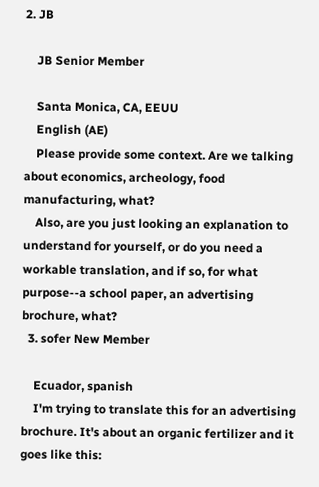2. JB

    JB Senior Member

    Santa Monica, CA, EEUU
    English (AE)
    Please provide some context. Are we talking about economics, archeology, food manufacturing, what?
    Also, are you just looking an explanation to understand for yourself, or do you need a workable translation, and if so, for what purpose--a school paper, an advertising brochure, what?
  3. sofer New Member

    Ecuador, spanish
    I'm trying to translate this for an advertising brochure. It's about an organic fertilizer and it goes like this: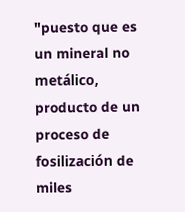"puesto que es un mineral no metálico, producto de un proceso de fosilización de miles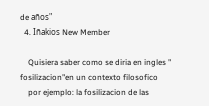de años"
  4. Iñakios New Member

    Quisiera saber como se diria en ingles " fosilizacion"en un contexto filosofico
    por ejemplo: la fosilizacion de las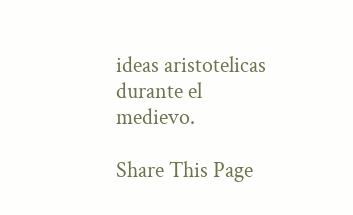ideas aristotelicas durante el medievo.

Share This Page